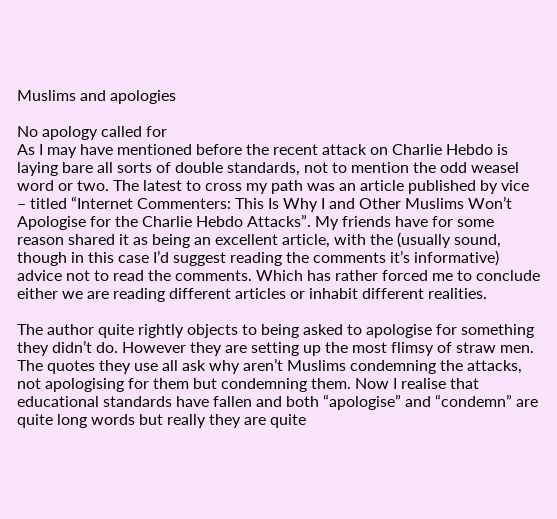Muslims and apologies

No apology called for
As I may have mentioned before the recent attack on Charlie Hebdo is laying bare all sorts of double standards, not to mention the odd weasel word or two. The latest to cross my path was an article published by vice – titled “Internet Commenters: This Is Why I and Other Muslims Won’t Apologise for the Charlie Hebdo Attacks”. My friends have for some reason shared it as being an excellent article, with the (usually sound, though in this case I’d suggest reading the comments it’s informative) advice not to read the comments. Which has rather forced me to conclude either we are reading different articles or inhabit different realities.

The author quite rightly objects to being asked to apologise for something they didn’t do. However they are setting up the most flimsy of straw men. The quotes they use all ask why aren’t Muslims condemning the attacks, not apologising for them but condemning them. Now I realise that educational standards have fallen and both “apologise” and “condemn” are quite long words but really they are quite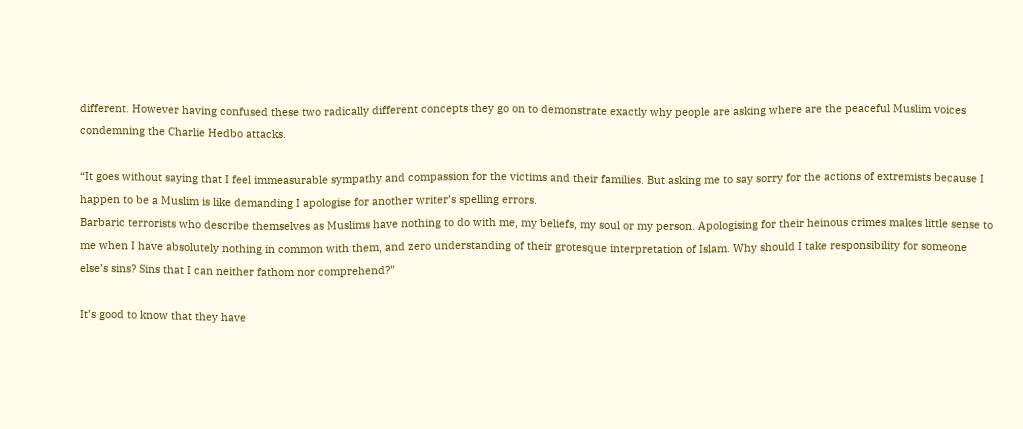different. However having confused these two radically different concepts they go on to demonstrate exactly why people are asking where are the peaceful Muslim voices condemning the Charlie Hedbo attacks.

“It goes without saying that I feel immeasurable sympathy and compassion for the victims and their families. But asking me to say sorry for the actions of extremists because I happen to be a Muslim is like demanding I apologise for another writer’s spelling errors.
Barbaric terrorists who describe themselves as Muslims have nothing to do with me, my beliefs, my soul or my person. Apologising for their heinous crimes makes little sense to me when I have absolutely nothing in common with them, and zero understanding of their grotesque interpretation of Islam. Why should I take responsibility for someone else’s sins? Sins that I can neither fathom nor comprehend?”

It’s good to know that they have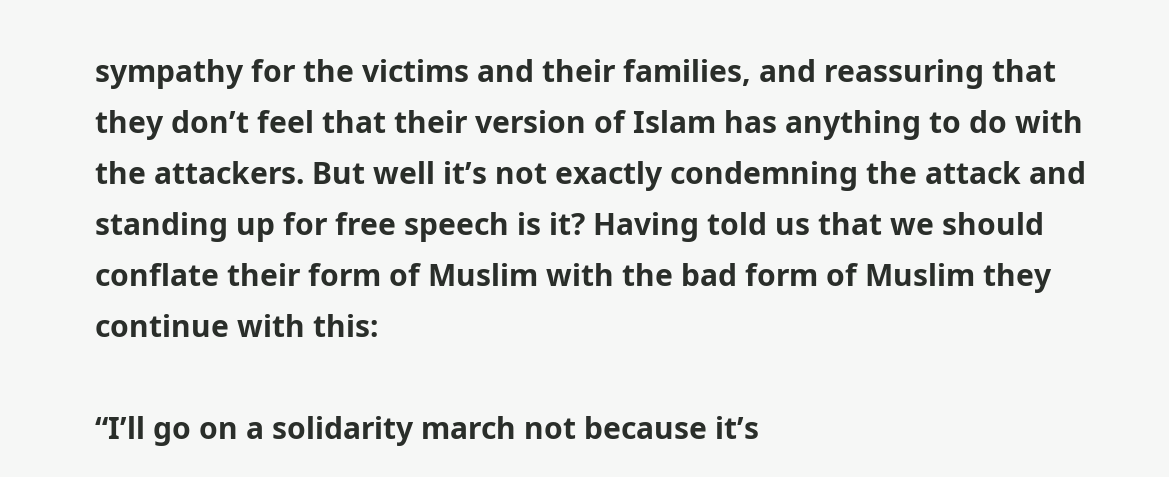sympathy for the victims and their families, and reassuring that they don’t feel that their version of Islam has anything to do with the attackers. But well it’s not exactly condemning the attack and standing up for free speech is it? Having told us that we should conflate their form of Muslim with the bad form of Muslim they continue with this:

“I’ll go on a solidarity march not because it’s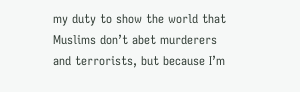my duty to show the world that Muslims don’t abet murderers and terrorists, but because I’m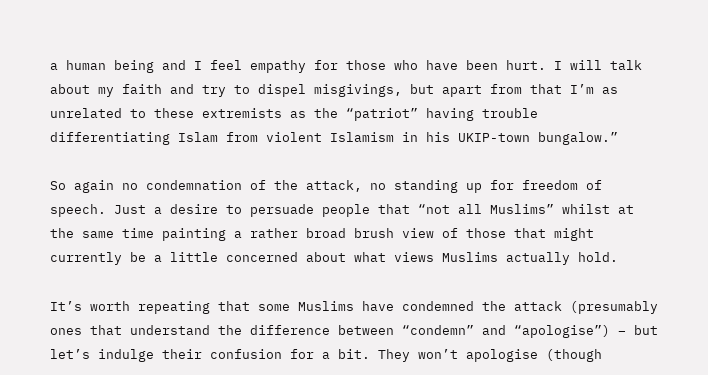a human being and I feel empathy for those who have been hurt. I will talk about my faith and try to dispel misgivings, but apart from that I’m as unrelated to these extremists as the “patriot” having trouble differentiating Islam from violent Islamism in his UKIP-town bungalow.”

So again no condemnation of the attack, no standing up for freedom of speech. Just a desire to persuade people that “not all Muslims” whilst at the same time painting a rather broad brush view of those that might currently be a little concerned about what views Muslims actually hold.

It’s worth repeating that some Muslims have condemned the attack (presumably ones that understand the difference between “condemn” and “apologise”) – but let’s indulge their confusion for a bit. They won’t apologise (though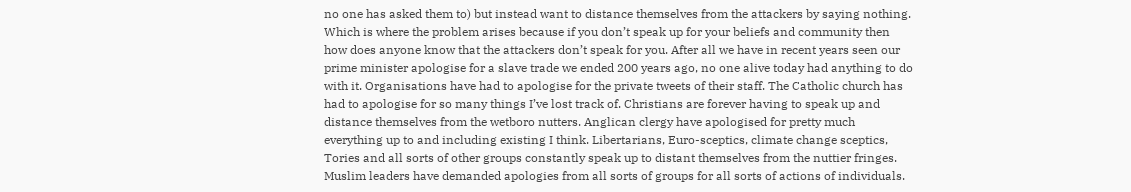no one has asked them to) but instead want to distance themselves from the attackers by saying nothing. Which is where the problem arises because if you don’t speak up for your beliefs and community then how does anyone know that the attackers don’t speak for you. After all we have in recent years seen our prime minister apologise for a slave trade we ended 200 years ago, no one alive today had anything to do with it. Organisations have had to apologise for the private tweets of their staff. The Catholic church has had to apologise for so many things I’ve lost track of. Christians are forever having to speak up and distance themselves from the wetboro nutters. Anglican clergy have apologised for pretty much everything up to and including existing I think. Libertarians, Euro-sceptics, climate change sceptics, Tories and all sorts of other groups constantly speak up to distant themselves from the nuttier fringes. Muslim leaders have demanded apologies from all sorts of groups for all sorts of actions of individuals.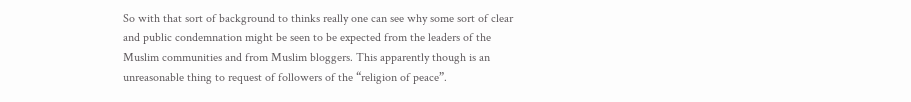So with that sort of background to thinks really one can see why some sort of clear and public condemnation might be seen to be expected from the leaders of the Muslim communities and from Muslim bloggers. This apparently though is an unreasonable thing to request of followers of the “religion of peace”.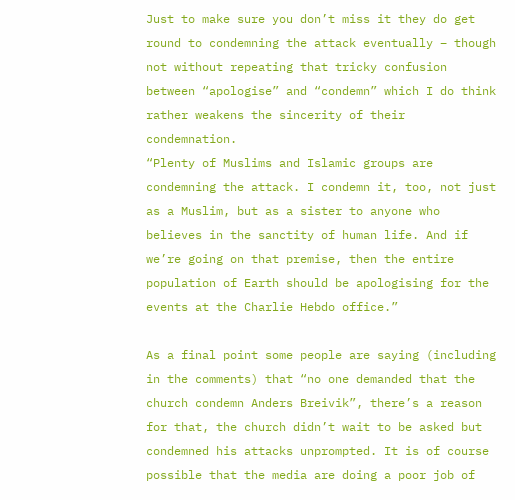Just to make sure you don’t miss it they do get round to condemning the attack eventually – though not without repeating that tricky confusion between “apologise” and “condemn” which I do think rather weakens the sincerity of their condemnation.
“Plenty of Muslims and Islamic groups are condemning the attack. I condemn it, too, not just as a Muslim, but as a sister to anyone who believes in the sanctity of human life. And if we’re going on that premise, then the entire population of Earth should be apologising for the events at the Charlie Hebdo office.”

As a final point some people are saying (including in the comments) that “no one demanded that the church condemn Anders Breivik”, there’s a reason for that, the church didn’t wait to be asked but condemned his attacks unprompted. It is of course possible that the media are doing a poor job of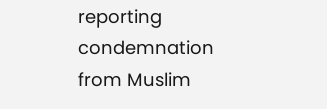reporting condemnation from Muslim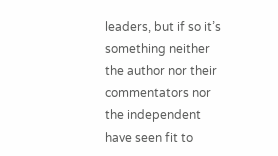leaders, but if so it’s something neither the author nor their commentators nor the independent have seen fit to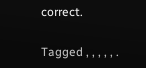correct.

Tagged , , , , , .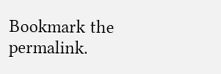Bookmark the permalink.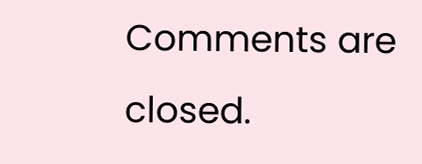Comments are closed.